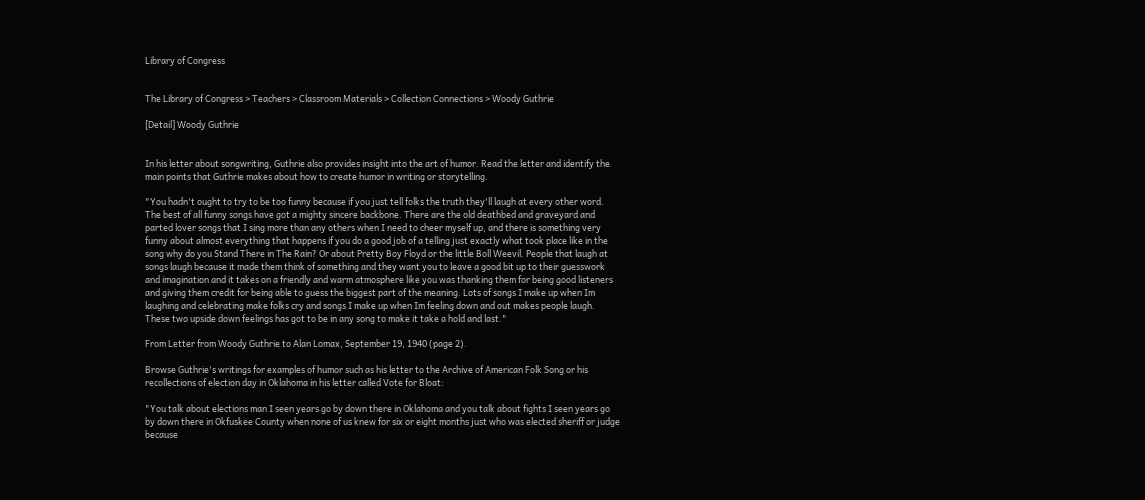Library of Congress


The Library of Congress > Teachers > Classroom Materials > Collection Connections > Woody Guthrie

[Detail] Woody Guthrie


In his letter about songwriting, Guthrie also provides insight into the art of humor. Read the letter and identify the main points that Guthrie makes about how to create humor in writing or storytelling.

"You hadn't ought to try to be too funny because if you just tell folks the truth they'll laugh at every other word. The best of all funny songs have got a mighty sincere backbone. There are the old deathbed and graveyard and parted lover songs that I sing more than any others when I need to cheer myself up, and there is something very funny about almost everything that happens if you do a good job of a telling just exactly what took place like in the song why do you Stand There in The Rain? Or about Pretty Boy Floyd or the little Boll Weevil. People that laugh at songs laugh because it made them think of something and they want you to leave a good bit up to their guesswork and imagination and it takes on a friendly and warm atmosphere like you was thanking them for being good listeners and giving them credit for being able to guess the biggest part of the meaning. Lots of songs I make up when Im laughing and celebrating make folks cry and songs I make up when Im feeling down and out makes people laugh. These two upside down feelings has got to be in any song to make it take a hold and last."

From Letter from Woody Guthrie to Alan Lomax, September 19, 1940 (page 2).

Browse Guthrie's writings for examples of humor such as his letter to the Archive of American Folk Song or his recollections of election day in Oklahoma in his letter called Vote for Bloat:

"You talk about elections man I seen years go by down there in Oklahoma and you talk about fights I seen years go by down there in Okfuskee County when none of us knew for six or eight months just who was elected sheriff or judge because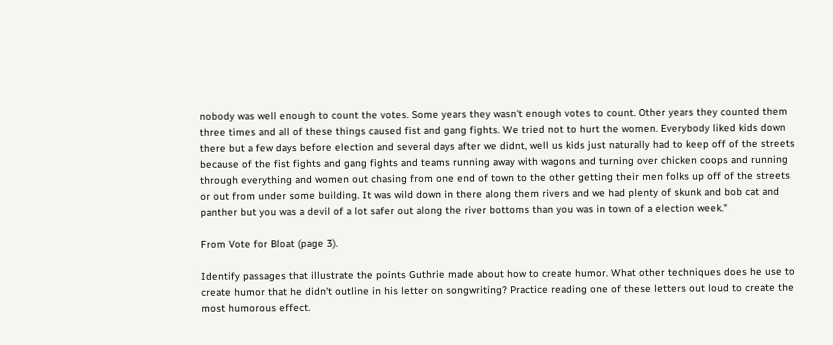nobody was well enough to count the votes. Some years they wasn't enough votes to count. Other years they counted them three times and all of these things caused fist and gang fights. We tried not to hurt the women. Everybody liked kids down there but a few days before election and several days after we didnt, well us kids just naturally had to keep off of the streets because of the fist fights and gang fights and teams running away with wagons and turning over chicken coops and running through everything and women out chasing from one end of town to the other getting their men folks up off of the streets or out from under some building. It was wild down in there along them rivers and we had plenty of skunk and bob cat and panther but you was a devil of a lot safer out along the river bottoms than you was in town of a election week."

From Vote for Bloat (page 3).

Identify passages that illustrate the points Guthrie made about how to create humor. What other techniques does he use to create humor that he didn't outline in his letter on songwriting? Practice reading one of these letters out loud to create the most humorous effect.